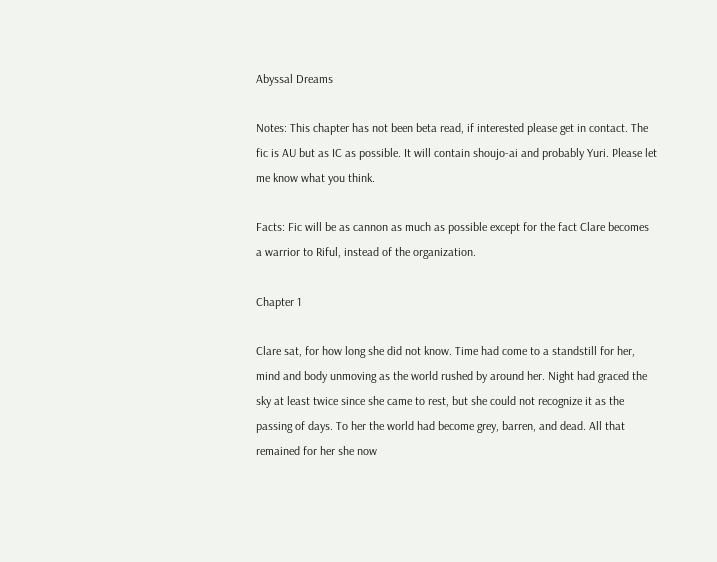Abyssal Dreams

Notes: This chapter has not been beta read, if interested please get in contact. The fic is AU but as IC as possible. It will contain shoujo-ai and probably Yuri. Please let me know what you think.

Facts: Fic will be as cannon as much as possible except for the fact Clare becomes a warrior to Riful, instead of the organization.

Chapter 1

Clare sat, for how long she did not know. Time had come to a standstill for her, mind and body unmoving as the world rushed by around her. Night had graced the sky at least twice since she came to rest, but she could not recognize it as the passing of days. To her the world had become grey, barren, and dead. All that remained for her she now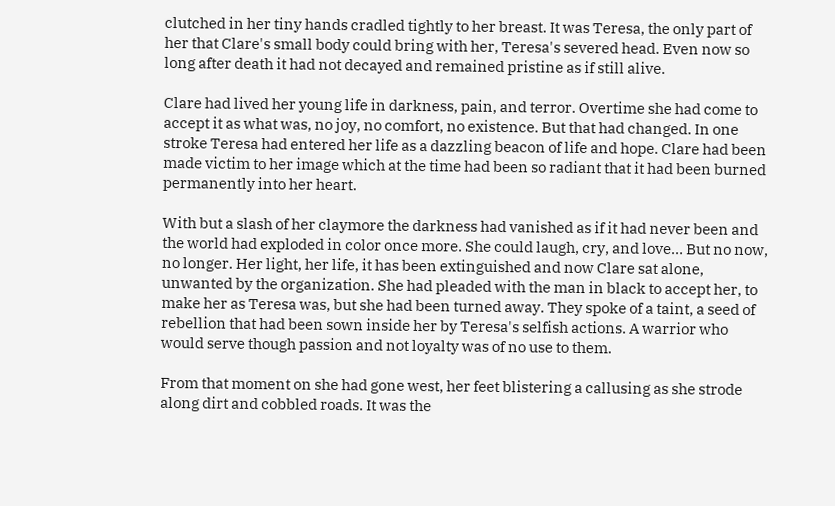clutched in her tiny hands cradled tightly to her breast. It was Teresa, the only part of her that Clare's small body could bring with her, Teresa's severed head. Even now so long after death it had not decayed and remained pristine as if still alive.

Clare had lived her young life in darkness, pain, and terror. Overtime she had come to accept it as what was, no joy, no comfort, no existence. But that had changed. In one stroke Teresa had entered her life as a dazzling beacon of life and hope. Clare had been made victim to her image which at the time had been so radiant that it had been burned permanently into her heart.

With but a slash of her claymore the darkness had vanished as if it had never been and the world had exploded in color once more. She could laugh, cry, and love… But no now, no longer. Her light, her life, it has been extinguished and now Clare sat alone, unwanted by the organization. She had pleaded with the man in black to accept her, to make her as Teresa was, but she had been turned away. They spoke of a taint, a seed of rebellion that had been sown inside her by Teresa's selfish actions. A warrior who would serve though passion and not loyalty was of no use to them.

From that moment on she had gone west, her feet blistering a callusing as she strode along dirt and cobbled roads. It was the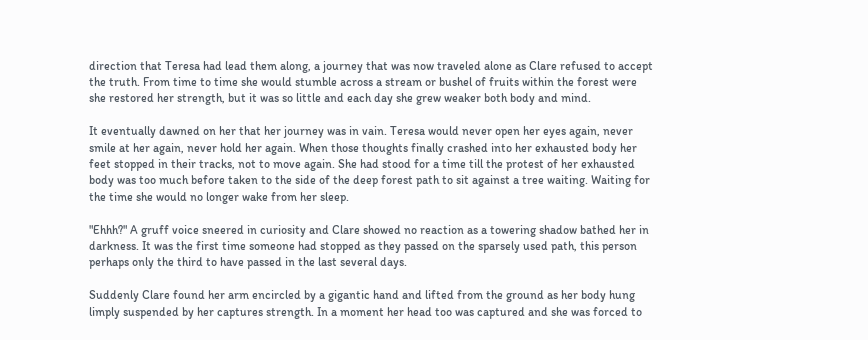direction that Teresa had lead them along, a journey that was now traveled alone as Clare refused to accept the truth. From time to time she would stumble across a stream or bushel of fruits within the forest were she restored her strength, but it was so little and each day she grew weaker both body and mind.

It eventually dawned on her that her journey was in vain. Teresa would never open her eyes again, never smile at her again, never hold her again. When those thoughts finally crashed into her exhausted body her feet stopped in their tracks, not to move again. She had stood for a time till the protest of her exhausted body was too much before taken to the side of the deep forest path to sit against a tree waiting. Waiting for the time she would no longer wake from her sleep.

"Ehhh?" A gruff voice sneered in curiosity and Clare showed no reaction as a towering shadow bathed her in darkness. It was the first time someone had stopped as they passed on the sparsely used path, this person perhaps only the third to have passed in the last several days.

Suddenly Clare found her arm encircled by a gigantic hand and lifted from the ground as her body hung limply suspended by her captures strength. In a moment her head too was captured and she was forced to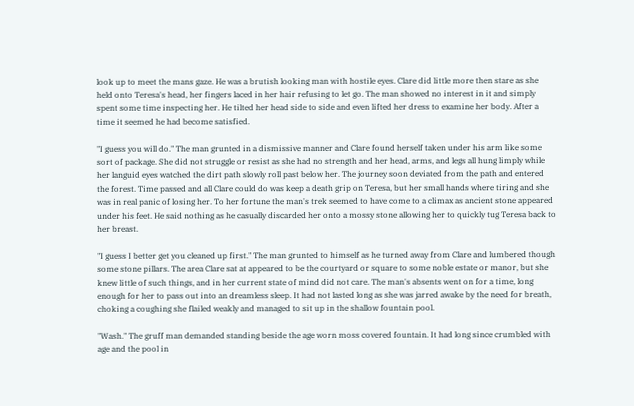look up to meet the mans gaze. He was a brutish looking man with hostile eyes. Clare did little more then stare as she held onto Teresa's head, her fingers laced in her hair refusing to let go. The man showed no interest in it and simply spent some time inspecting her. He tilted her head side to side and even lifted her dress to examine her body. After a time it seemed he had become satisfied.

"I guess you will do." The man grunted in a dismissive manner and Clare found herself taken under his arm like some sort of package. She did not struggle or resist as she had no strength and her head, arms, and legs all hung limply while her languid eyes watched the dirt path slowly roll past below her. The journey soon deviated from the path and entered the forest. Time passed and all Clare could do was keep a death grip on Teresa, but her small hands where tiring and she was in real panic of losing her. To her fortune the man's trek seemed to have come to a climax as ancient stone appeared under his feet. He said nothing as he casually discarded her onto a mossy stone allowing her to quickly tug Teresa back to her breast.

"I guess I better get you cleaned up first." The man grunted to himself as he turned away from Clare and lumbered though some stone pillars. The area Clare sat at appeared to be the courtyard or square to some noble estate or manor, but she knew little of such things, and in her current state of mind did not care. The man's absents went on for a time, long enough for her to pass out into an dreamless sleep. It had not lasted long as she was jarred awake by the need for breath, choking a coughing she flailed weakly and managed to sit up in the shallow fountain pool.

"Wash." The gruff man demanded standing beside the age worn moss covered fountain. It had long since crumbled with age and the pool in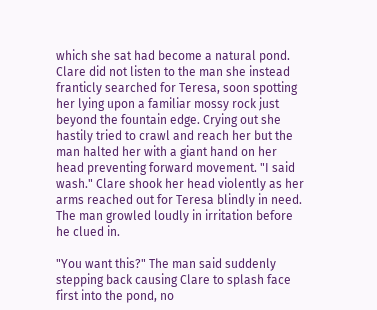which she sat had become a natural pond. Clare did not listen to the man she instead franticly searched for Teresa, soon spotting her lying upon a familiar mossy rock just beyond the fountain edge. Crying out she hastily tried to crawl and reach her but the man halted her with a giant hand on her head preventing forward movement. "I said wash." Clare shook her head violently as her arms reached out for Teresa blindly in need. The man growled loudly in irritation before he clued in.

"You want this?" The man said suddenly stepping back causing Clare to splash face first into the pond, no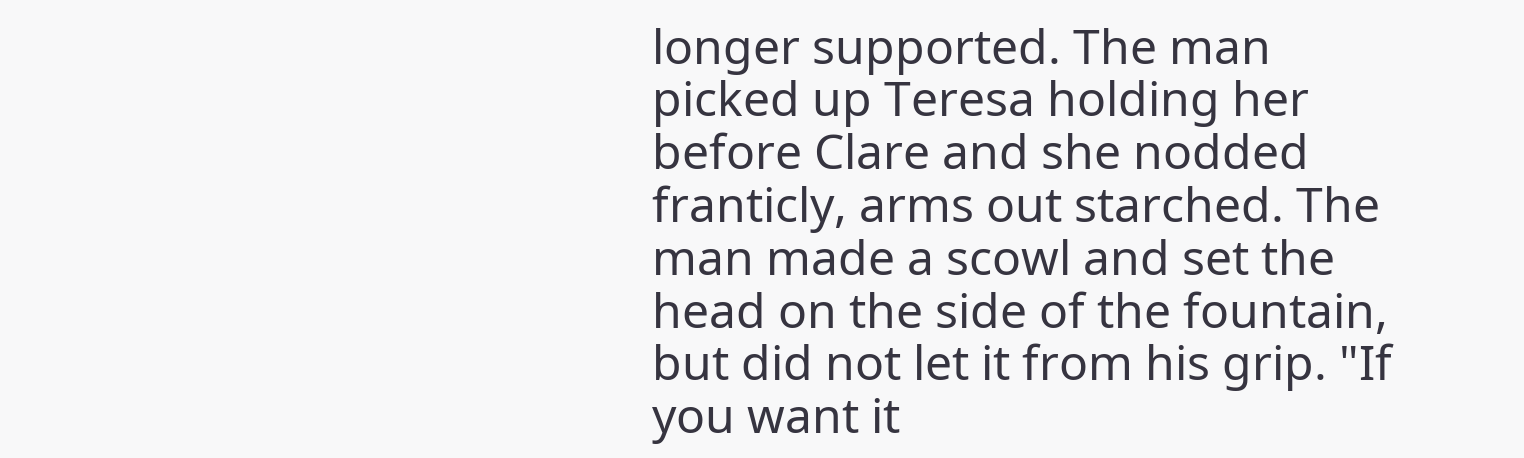longer supported. The man picked up Teresa holding her before Clare and she nodded franticly, arms out starched. The man made a scowl and set the head on the side of the fountain, but did not let it from his grip. "If you want it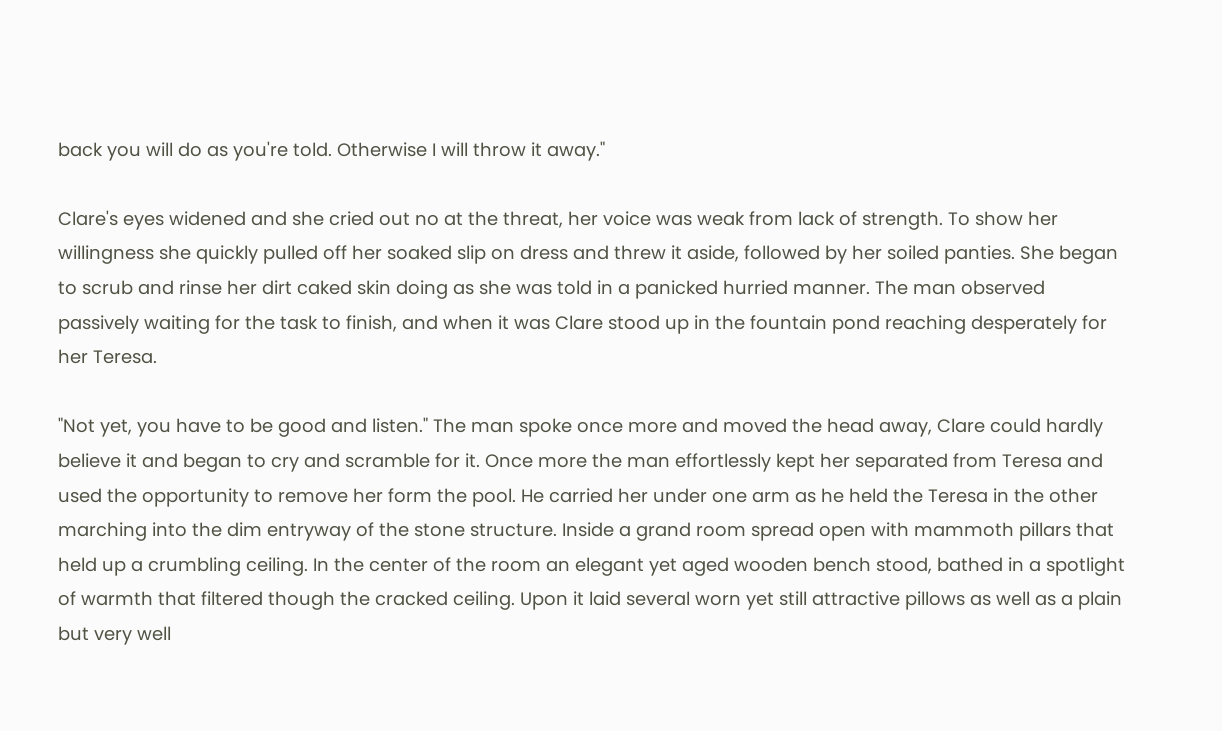back you will do as you're told. Otherwise I will throw it away."

Clare's eyes widened and she cried out no at the threat, her voice was weak from lack of strength. To show her willingness she quickly pulled off her soaked slip on dress and threw it aside, followed by her soiled panties. She began to scrub and rinse her dirt caked skin doing as she was told in a panicked hurried manner. The man observed passively waiting for the task to finish, and when it was Clare stood up in the fountain pond reaching desperately for her Teresa.

"Not yet, you have to be good and listen." The man spoke once more and moved the head away, Clare could hardly believe it and began to cry and scramble for it. Once more the man effortlessly kept her separated from Teresa and used the opportunity to remove her form the pool. He carried her under one arm as he held the Teresa in the other marching into the dim entryway of the stone structure. Inside a grand room spread open with mammoth pillars that held up a crumbling ceiling. In the center of the room an elegant yet aged wooden bench stood, bathed in a spotlight of warmth that filtered though the cracked ceiling. Upon it laid several worn yet still attractive pillows as well as a plain but very well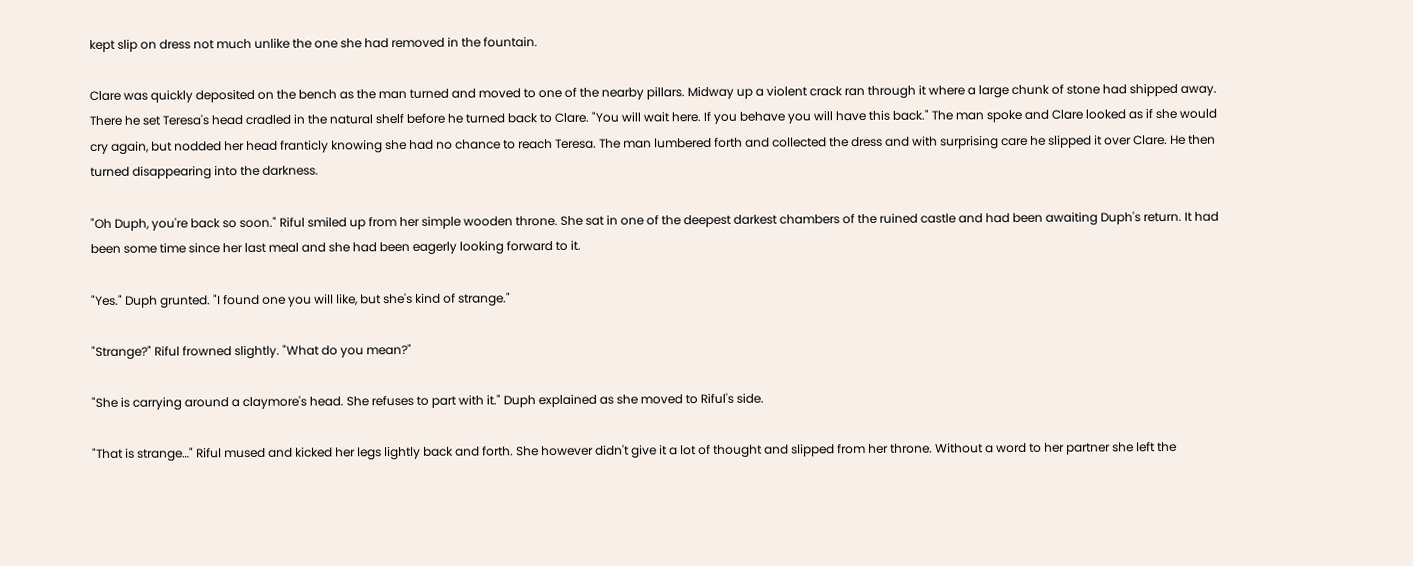kept slip on dress not much unlike the one she had removed in the fountain.

Clare was quickly deposited on the bench as the man turned and moved to one of the nearby pillars. Midway up a violent crack ran through it where a large chunk of stone had shipped away. There he set Teresa's head cradled in the natural shelf before he turned back to Clare. "You will wait here. If you behave you will have this back." The man spoke and Clare looked as if she would cry again, but nodded her head franticly knowing she had no chance to reach Teresa. The man lumbered forth and collected the dress and with surprising care he slipped it over Clare. He then turned disappearing into the darkness.

"Oh Duph, you're back so soon." Riful smiled up from her simple wooden throne. She sat in one of the deepest darkest chambers of the ruined castle and had been awaiting Duph's return. It had been some time since her last meal and she had been eagerly looking forward to it.

"Yes." Duph grunted. "I found one you will like, but she's kind of strange."

"Strange?" Riful frowned slightly. "What do you mean?"

"She is carrying around a claymore's head. She refuses to part with it." Duph explained as she moved to Riful's side.

"That is strange…" Riful mused and kicked her legs lightly back and forth. She however didn't give it a lot of thought and slipped from her throne. Without a word to her partner she left the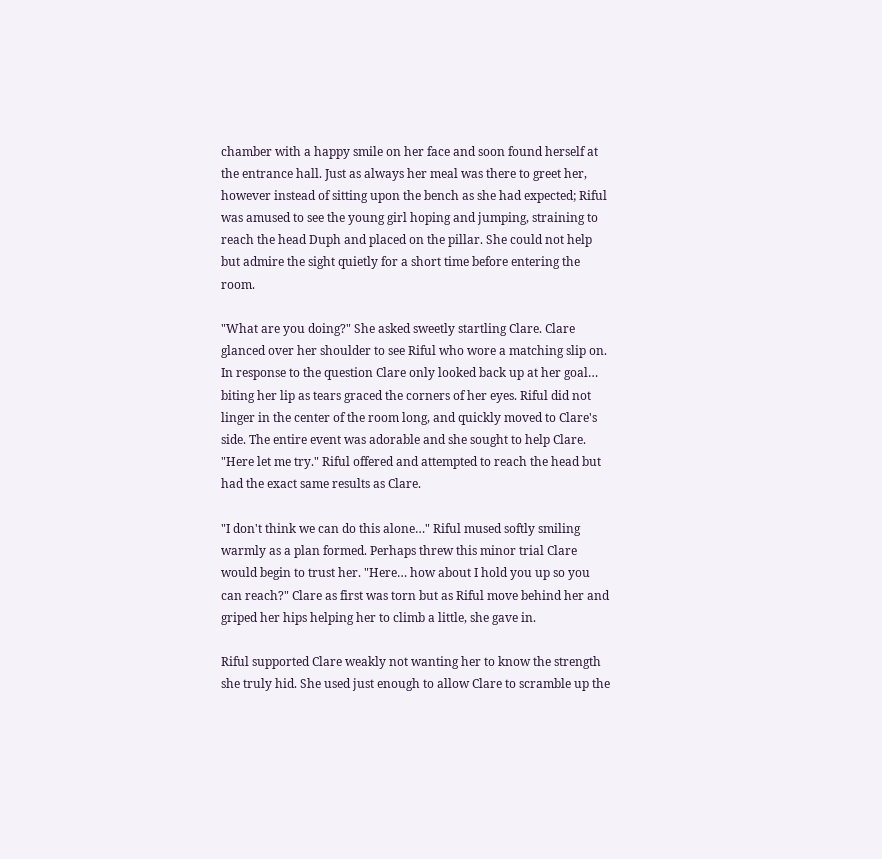chamber with a happy smile on her face and soon found herself at the entrance hall. Just as always her meal was there to greet her, however instead of sitting upon the bench as she had expected; Riful was amused to see the young girl hoping and jumping, straining to reach the head Duph and placed on the pillar. She could not help but admire the sight quietly for a short time before entering the room.

"What are you doing?" She asked sweetly startling Clare. Clare glanced over her shoulder to see Riful who wore a matching slip on. In response to the question Clare only looked back up at her goal… biting her lip as tears graced the corners of her eyes. Riful did not linger in the center of the room long, and quickly moved to Clare's side. The entire event was adorable and she sought to help Clare. "Here let me try." Riful offered and attempted to reach the head but had the exact same results as Clare.

"I don't think we can do this alone…" Riful mused softly smiling warmly as a plan formed. Perhaps threw this minor trial Clare would begin to trust her. "Here… how about I hold you up so you can reach?" Clare as first was torn but as Riful move behind her and griped her hips helping her to climb a little, she gave in.

Riful supported Clare weakly not wanting her to know the strength she truly hid. She used just enough to allow Clare to scramble up the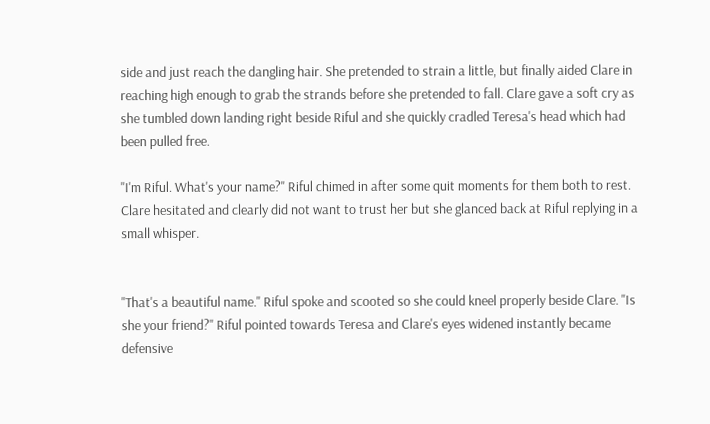side and just reach the dangling hair. She pretended to strain a little, but finally aided Clare in reaching high enough to grab the strands before she pretended to fall. Clare gave a soft cry as she tumbled down landing right beside Riful and she quickly cradled Teresa's head which had been pulled free.

"I'm Riful. What's your name?" Riful chimed in after some quit moments for them both to rest. Clare hesitated and clearly did not want to trust her but she glanced back at Riful replying in a small whisper.


"That's a beautiful name." Riful spoke and scooted so she could kneel properly beside Clare. "Is she your friend?" Riful pointed towards Teresa and Clare's eyes widened instantly became defensive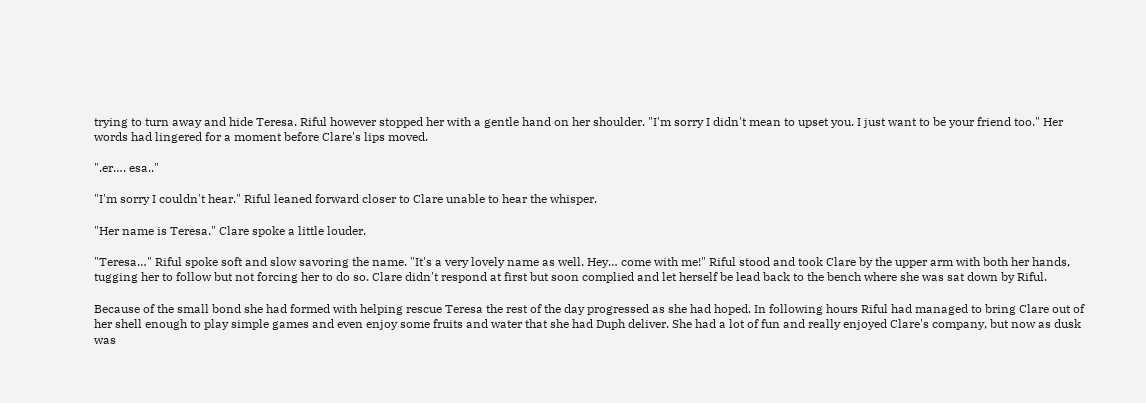trying to turn away and hide Teresa. Riful however stopped her with a gentle hand on her shoulder. "I'm sorry I didn't mean to upset you. I just want to be your friend too." Her words had lingered for a moment before Clare's lips moved.

".er…. esa.."

"I'm sorry I couldn't hear." Riful leaned forward closer to Clare unable to hear the whisper.

"Her name is Teresa." Clare spoke a little louder.

"Teresa…" Riful spoke soft and slow savoring the name. "It's a very lovely name as well. Hey… come with me!" Riful stood and took Clare by the upper arm with both her hands, tugging her to follow but not forcing her to do so. Clare didn't respond at first but soon complied and let herself be lead back to the bench where she was sat down by Riful.

Because of the small bond she had formed with helping rescue Teresa the rest of the day progressed as she had hoped. In following hours Riful had managed to bring Clare out of her shell enough to play simple games and even enjoy some fruits and water that she had Duph deliver. She had a lot of fun and really enjoyed Clare's company, but now as dusk was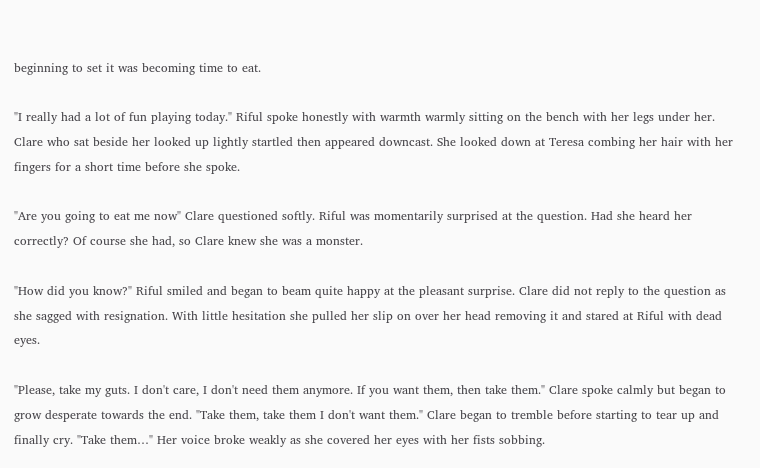beginning to set it was becoming time to eat.

"I really had a lot of fun playing today." Riful spoke honestly with warmth warmly sitting on the bench with her legs under her. Clare who sat beside her looked up lightly startled then appeared downcast. She looked down at Teresa combing her hair with her fingers for a short time before she spoke.

"Are you going to eat me now" Clare questioned softly. Riful was momentarily surprised at the question. Had she heard her correctly? Of course she had, so Clare knew she was a monster.

"How did you know?" Riful smiled and began to beam quite happy at the pleasant surprise. Clare did not reply to the question as she sagged with resignation. With little hesitation she pulled her slip on over her head removing it and stared at Riful with dead eyes.

"Please, take my guts. I don't care, I don't need them anymore. If you want them, then take them." Clare spoke calmly but began to grow desperate towards the end. "Take them, take them I don't want them." Clare began to tremble before starting to tear up and finally cry. "Take them…" Her voice broke weakly as she covered her eyes with her fists sobbing.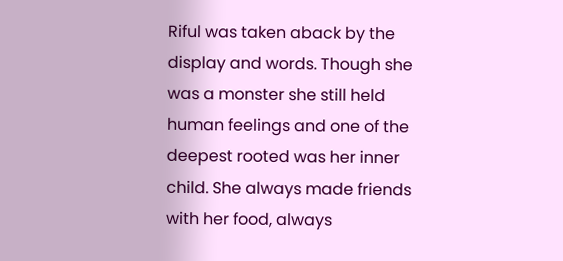Riful was taken aback by the display and words. Though she was a monster she still held human feelings and one of the deepest rooted was her inner child. She always made friends with her food, always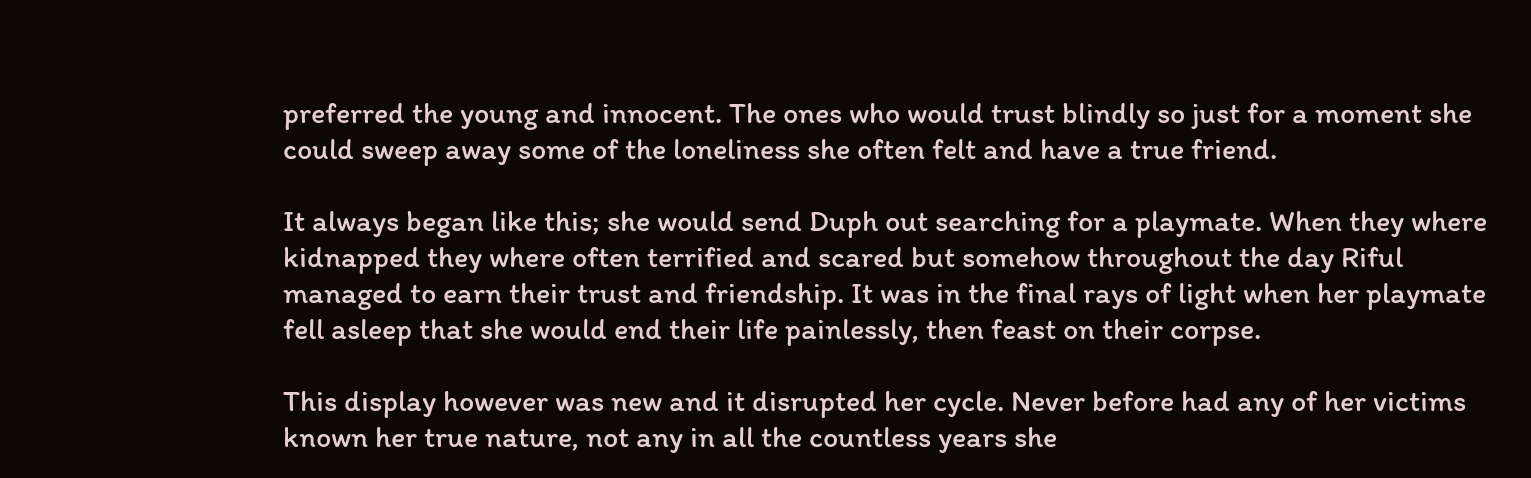preferred the young and innocent. The ones who would trust blindly so just for a moment she could sweep away some of the loneliness she often felt and have a true friend.

It always began like this; she would send Duph out searching for a playmate. When they where kidnapped they where often terrified and scared but somehow throughout the day Riful managed to earn their trust and friendship. It was in the final rays of light when her playmate fell asleep that she would end their life painlessly, then feast on their corpse.

This display however was new and it disrupted her cycle. Never before had any of her victims known her true nature, not any in all the countless years she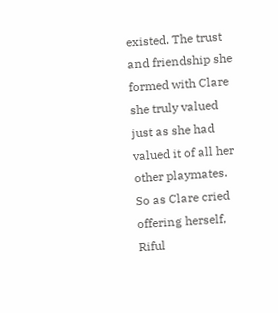existed. The trust and friendship she formed with Clare she truly valued just as she had valued it of all her other playmates. So as Clare cried offering herself, Riful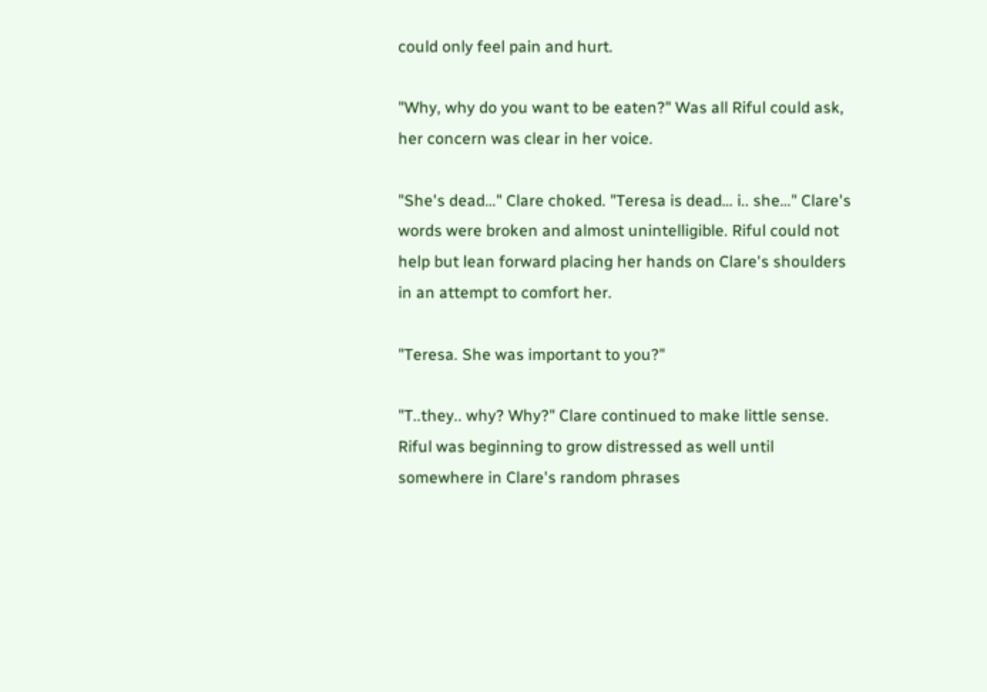could only feel pain and hurt.

"Why, why do you want to be eaten?" Was all Riful could ask, her concern was clear in her voice.

"She's dead…" Clare choked. "Teresa is dead… i.. she…" Clare's words were broken and almost unintelligible. Riful could not help but lean forward placing her hands on Clare's shoulders in an attempt to comfort her.

"Teresa. She was important to you?"

"T..they.. why? Why?" Clare continued to make little sense. Riful was beginning to grow distressed as well until somewhere in Clare's random phrases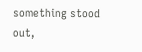something stood out,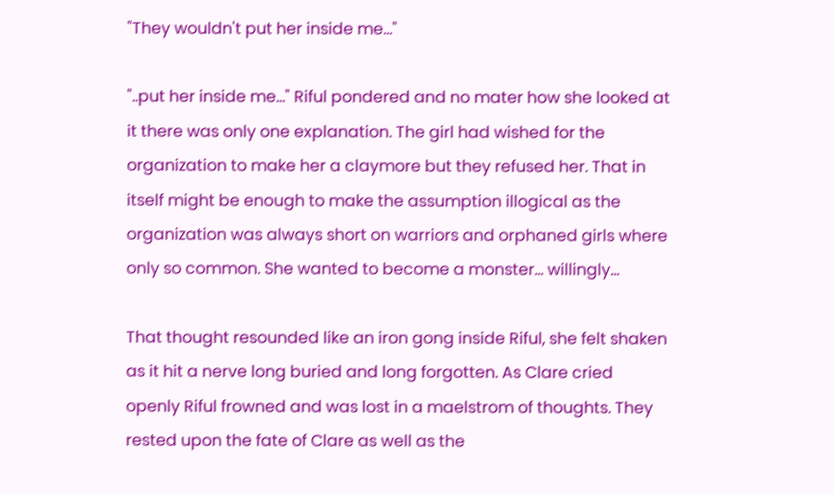"They wouldn't put her inside me…"

"..put her inside me…" Riful pondered and no mater how she looked at it there was only one explanation. The girl had wished for the organization to make her a claymore but they refused her. That in itself might be enough to make the assumption illogical as the organization was always short on warriors and orphaned girls where only so common. She wanted to become a monster… willingly...

That thought resounded like an iron gong inside Riful, she felt shaken as it hit a nerve long buried and long forgotten. As Clare cried openly Riful frowned and was lost in a maelstrom of thoughts. They rested upon the fate of Clare as well as the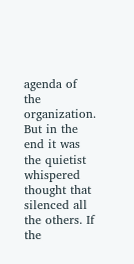agenda of the organization. But in the end it was the quietist whispered thought that silenced all the others. If the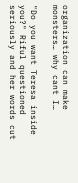organization can make monsters… why cant I…

"Do you want Teresa inside you?" Riful questioned seriously and her words cut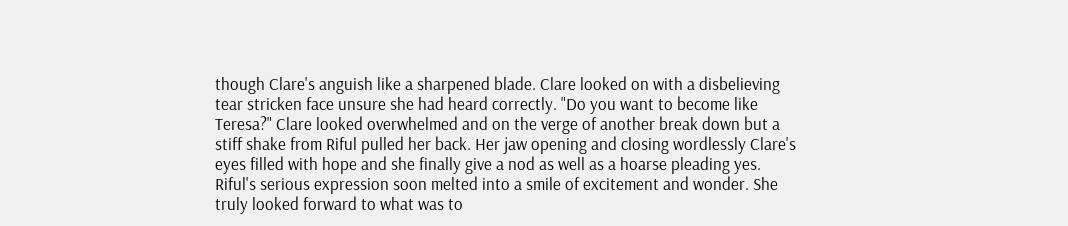though Clare's anguish like a sharpened blade. Clare looked on with a disbelieving tear stricken face unsure she had heard correctly. "Do you want to become like Teresa?" Clare looked overwhelmed and on the verge of another break down but a stiff shake from Riful pulled her back. Her jaw opening and closing wordlessly Clare's eyes filled with hope and she finally give a nod as well as a hoarse pleading yes. Riful's serious expression soon melted into a smile of excitement and wonder. She truly looked forward to what was to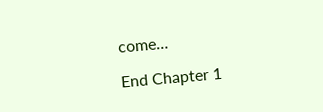come…

End Chapter 1